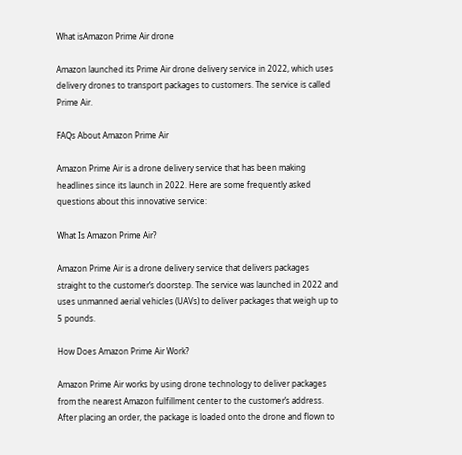What isAmazon Prime Air drone

Amazon launched its Prime Air drone delivery service in 2022, which uses delivery drones to transport packages to customers. The service is called Prime Air.

FAQs About Amazon Prime Air

Amazon Prime Air is a drone delivery service that has been making headlines since its launch in 2022. Here are some frequently asked questions about this innovative service:

What Is Amazon Prime Air?

Amazon Prime Air is a drone delivery service that delivers packages straight to the customer’s doorstep. The service was launched in 2022 and uses unmanned aerial vehicles (UAVs) to deliver packages that weigh up to 5 pounds.

How Does Amazon Prime Air Work?

Amazon Prime Air works by using drone technology to deliver packages from the nearest Amazon fulfillment center to the customer’s address. After placing an order, the package is loaded onto the drone and flown to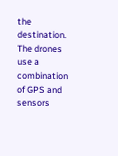the destination. The drones use a combination of GPS and sensors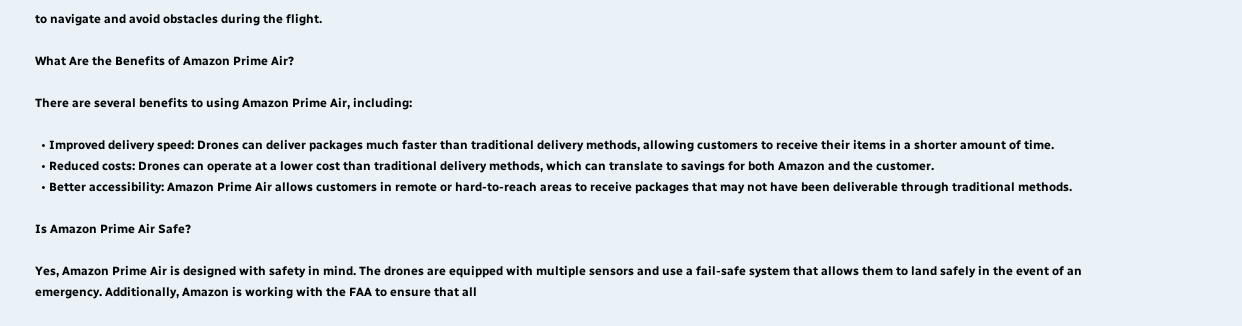to navigate and avoid obstacles during the flight.

What Are the Benefits of Amazon Prime Air?

There are several benefits to using Amazon Prime Air, including:

  • Improved delivery speed: Drones can deliver packages much faster than traditional delivery methods, allowing customers to receive their items in a shorter amount of time.
  • Reduced costs: Drones can operate at a lower cost than traditional delivery methods, which can translate to savings for both Amazon and the customer.
  • Better accessibility: Amazon Prime Air allows customers in remote or hard-to-reach areas to receive packages that may not have been deliverable through traditional methods.

Is Amazon Prime Air Safe?

Yes, Amazon Prime Air is designed with safety in mind. The drones are equipped with multiple sensors and use a fail-safe system that allows them to land safely in the event of an emergency. Additionally, Amazon is working with the FAA to ensure that all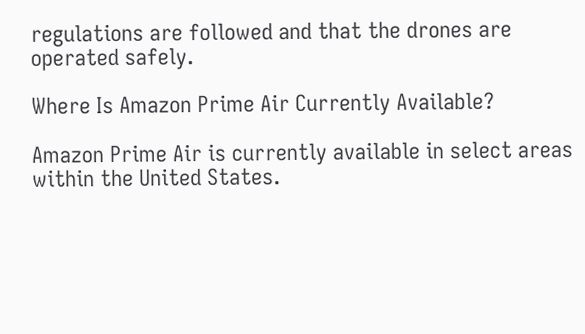regulations are followed and that the drones are operated safely.

Where Is Amazon Prime Air Currently Available?

Amazon Prime Air is currently available in select areas within the United States.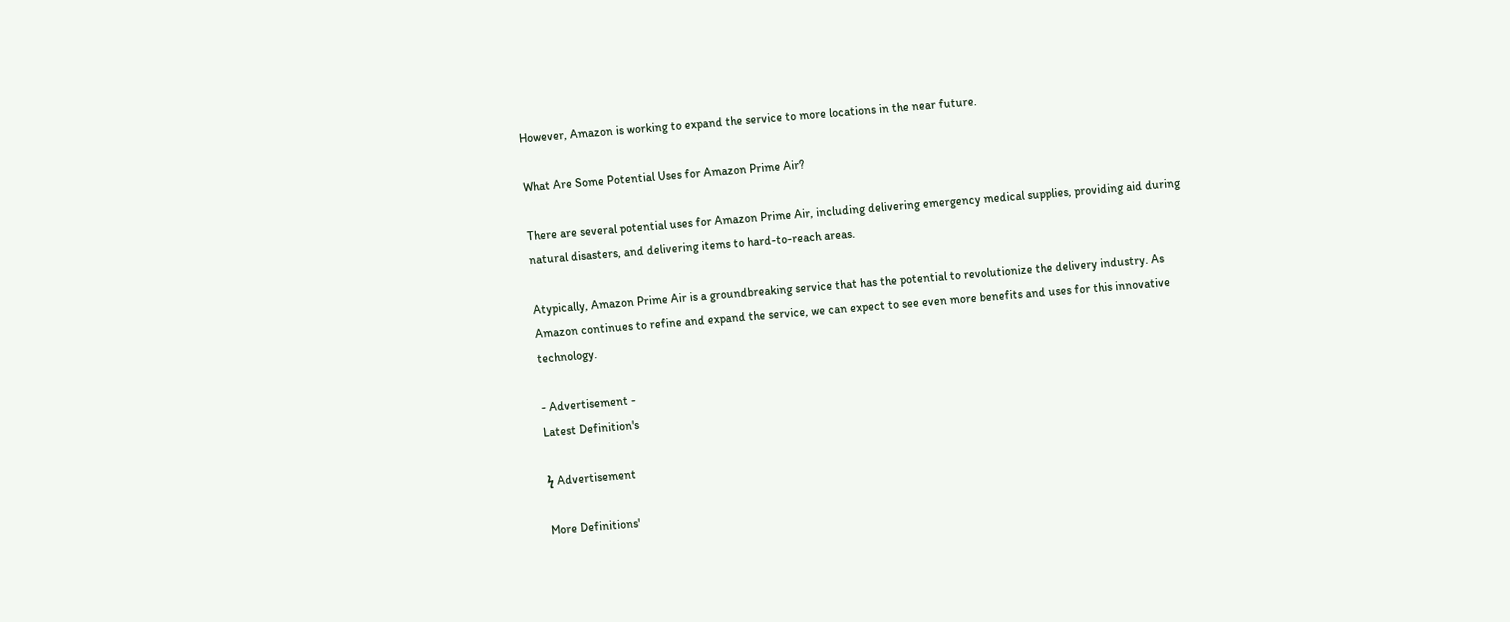However, Amazon is working to expand the service to more locations in the near future.

What Are Some Potential Uses for Amazon Prime Air?

There are several potential uses for Amazon Prime Air, including delivering emergency medical supplies, providing aid during natural disasters, and delivering items to hard-to-reach areas.

Atypically, Amazon Prime Air is a groundbreaking service that has the potential to revolutionize the delivery industry. As Amazon continues to refine and expand the service, we can expect to see even more benefits and uses for this innovative technology.

- Advertisement -
Latest Definition's

ϟ Advertisement

More Definitions'